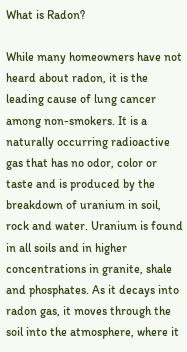What is Radon?

While many homeowners have not heard about radon, it is the leading cause of lung cancer among non-smokers. It is a naturally occurring radioactive gas that has no odor, color or taste and is produced by the breakdown of uranium in soil, rock and water. Uranium is found in all soils and in higher concentrations in granite, shale and phosphates. As it decays into radon gas, it moves through the soil into the atmosphere, where it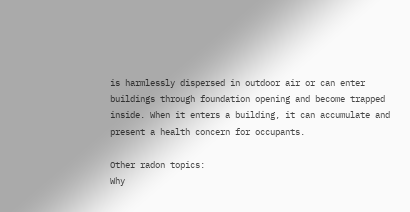is harmlessly dispersed in outdoor air or can enter buildings through foundation opening and become trapped inside. When it enters a building, it can accumulate and present a health concern for occupants.

Other radon topics:
Why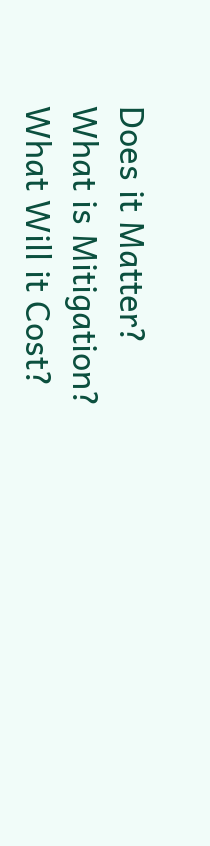Does it Matter?
What is Mitigation?
What Will it Cost?